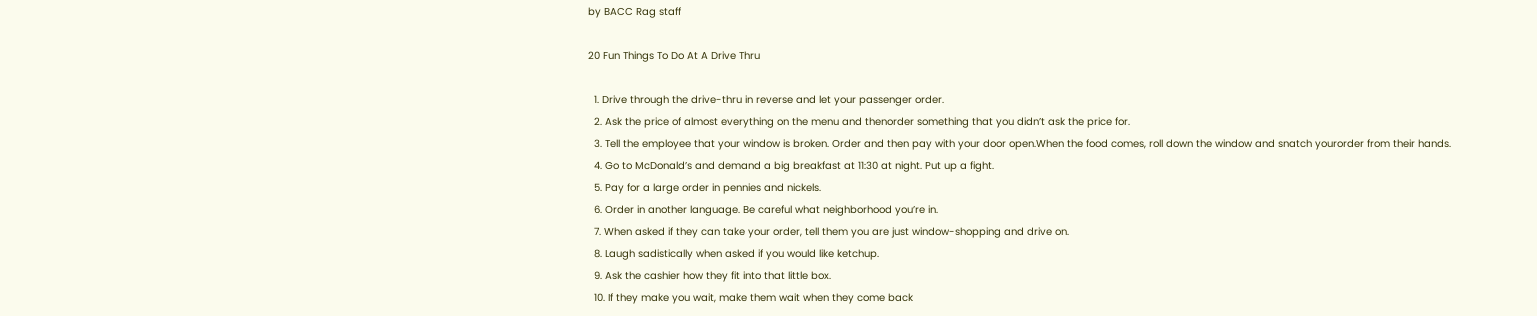by BACC Rag staff

20 Fun Things To Do At A Drive Thru

  1. Drive through the drive-thru in reverse and let your passenger order.
  2. Ask the price of almost everything on the menu and thenorder something that you didnʼt ask the price for.
  3. Tell the employee that your window is broken. Order and then pay with your door open.When the food comes, roll down the window and snatch yourorder from their hands.
  4. Go to McDonaldʼs and demand a big breakfast at 11:30 at night. Put up a fight.
  5. Pay for a large order in pennies and nickels.
  6. Order in another language. Be careful what neighborhood youʼre in.
  7. When asked if they can take your order, tell them you are just window-shopping and drive on.
  8. Laugh sadistically when asked if you would like ketchup.
  9. Ask the cashier how they fit into that little box.
  10. If they make you wait, make them wait when they come back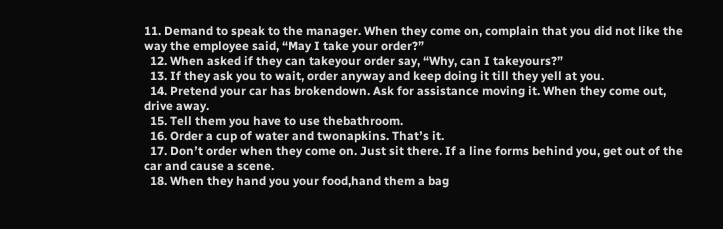11. Demand to speak to the manager. When they come on, complain that you did not like the way the employee said, “May I take your order?”
  12. When asked if they can takeyour order say, “Why, can I takeyours?”
  13. If they ask you to wait, order anyway and keep doing it till they yell at you.
  14. Pretend your car has brokendown. Ask for assistance moving it. When they come out, drive away.
  15. Tell them you have to use thebathroom.
  16. Order a cup of water and twonapkins. Thatʼs it.
  17. Donʼt order when they come on. Just sit there. If a line forms behind you, get out of the car and cause a scene.
  18. When they hand you your food,hand them a bag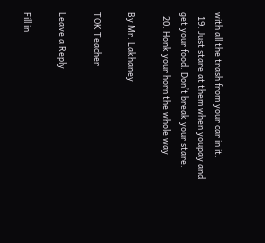with all the trash from your car in it.
  19. Just stare at them when youpay and get your food. Donʼt break your stare.
  20. Honk your horn the whole way

By Mr. Lakhaney

TOK Teacher

Leave a Reply

Fill in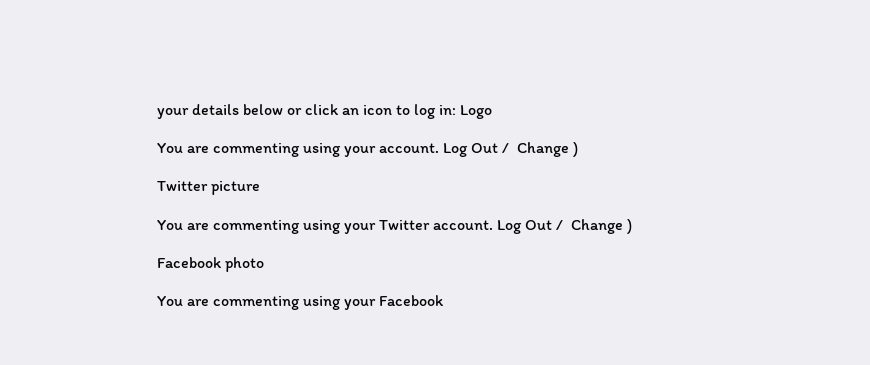your details below or click an icon to log in: Logo

You are commenting using your account. Log Out /  Change )

Twitter picture

You are commenting using your Twitter account. Log Out /  Change )

Facebook photo

You are commenting using your Facebook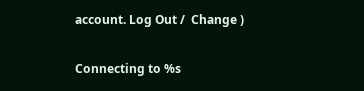account. Log Out /  Change )

Connecting to %s